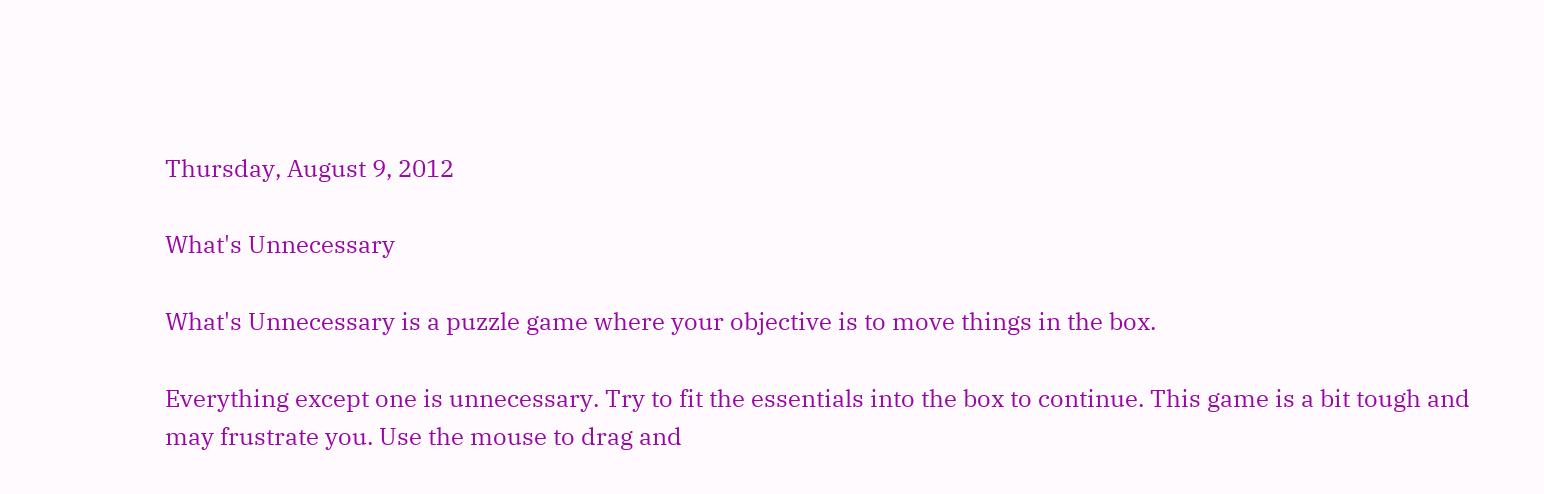Thursday, August 9, 2012

What's Unnecessary

What's Unnecessary is a puzzle game where your objective is to move things in the box.

Everything except one is unnecessary. Try to fit the essentials into the box to continue. This game is a bit tough and may frustrate you. Use the mouse to drag and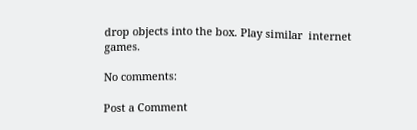drop objects into the box. Play similar  internet games.

No comments:

Post a Comment